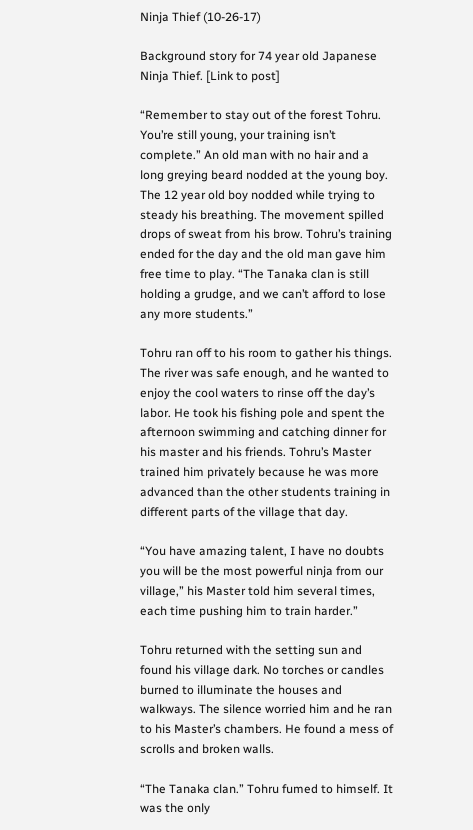Ninja Thief (10-26-17)

Background story for 74 year old Japanese Ninja Thief. [Link to post]

“Remember to stay out of the forest Tohru. You’re still young, your training isn’t complete.” An old man with no hair and a long greying beard nodded at the young boy. The 12 year old boy nodded while trying to steady his breathing. The movement spilled drops of sweat from his brow. Tohru’s training ended for the day and the old man gave him free time to play. “The Tanaka clan is still holding a grudge, and we can’t afford to lose any more students.”

Tohru ran off to his room to gather his things. The river was safe enough, and he wanted to enjoy the cool waters to rinse off the day’s labor. He took his fishing pole and spent the afternoon swimming and catching dinner for his master and his friends. Tohru’s Master trained him privately because he was more advanced than the other students training in different parts of the village that day.

“You have amazing talent, I have no doubts you will be the most powerful ninja from our village,” his Master told him several times, each time pushing him to train harder.”

Tohru returned with the setting sun and found his village dark. No torches or candles burned to illuminate the houses and walkways. The silence worried him and he ran to his Master’s chambers. He found a mess of scrolls and broken walls.

“The Tanaka clan.” Tohru fumed to himself. It was the only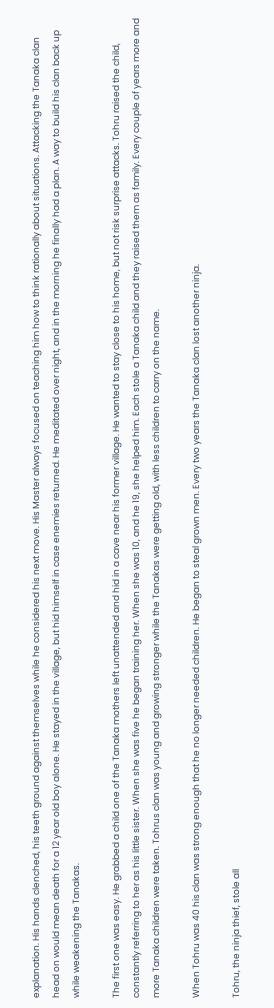explanation. His hands clenched, his teeth ground against themselves while he considered his next move. His Master always focused on teaching him how to think rationally about situations. Attacking the Tanaka clan head on would mean death for a 12 year old boy alone. He stayed in the village, but hid himself in case enemies returned. He meditated over night, and in the morning he finally had a plan. A way to build his clan back up while weakening the Tanakas.

The first one was easy. He grabbed a child one of the Tanaka mothers left unattended and hid in a cave near his former village. He wanted to stay close to his home, but not risk surprise attacks. Tohru raised the child, constantly referring to her as his little sister. When she was five he began training her. When she was 10, and he 19, she helped him. Each stole a Tanaka child and they raised them as family. Every couple of years more and more Tanaka children were taken. Tohrus clan was young and growing stronger while the Tanakas were getting old, with less children to carry on the name.

When Tohru was 40 his clan was strong enough that he no longer needed children. He began to steal grown men. Every two years the Tanaka clan lost another ninja.

Tohru, the ninja thief, stole all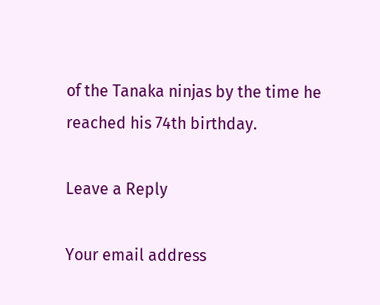of the Tanaka ninjas by the time he reached his 74th birthday.

Leave a Reply

Your email address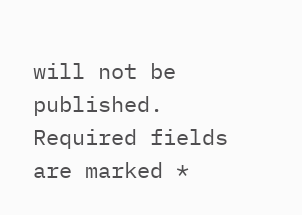will not be published. Required fields are marked *